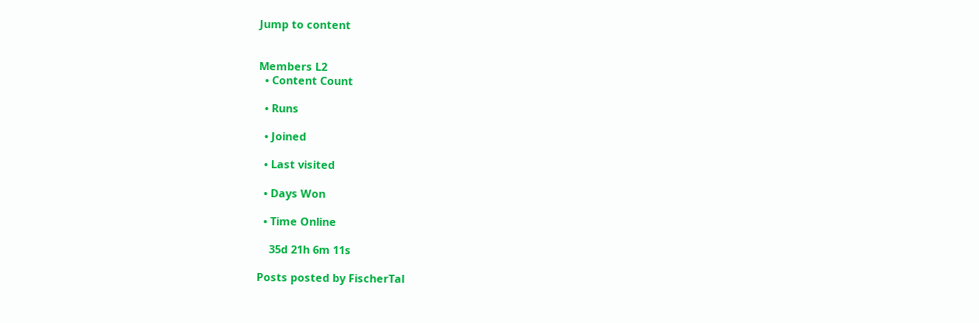Jump to content


Members L2
  • Content Count

  • Runs

  • Joined

  • Last visited

  • Days Won

  • Time Online

    35d 21h 6m 11s

Posts posted by FischerTal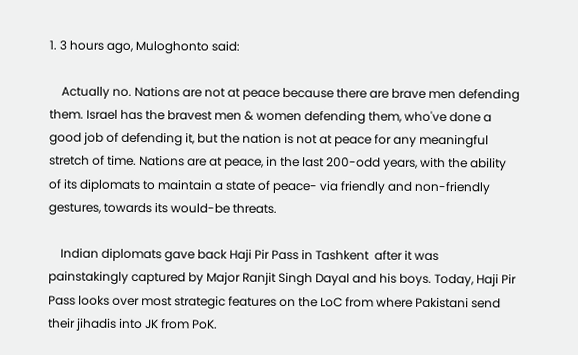1. 3 hours ago, Muloghonto said:

    Actually no. Nations are not at peace because there are brave men defending them. Israel has the bravest men & women defending them, who've done a good job of defending it, but the nation is not at peace for any meaningful stretch of time. Nations are at peace, in the last 200-odd years, with the ability of its diplomats to maintain a state of peace- via friendly and non-friendly gestures, towards its would-be threats.

    Indian diplomats gave back Haji Pir Pass in Tashkent  after it was painstakingly captured by Major Ranjit Singh Dayal and his boys. Today, Haji Pir Pass looks over most strategic features on the LoC from where Pakistani send their jihadis into JK from PoK.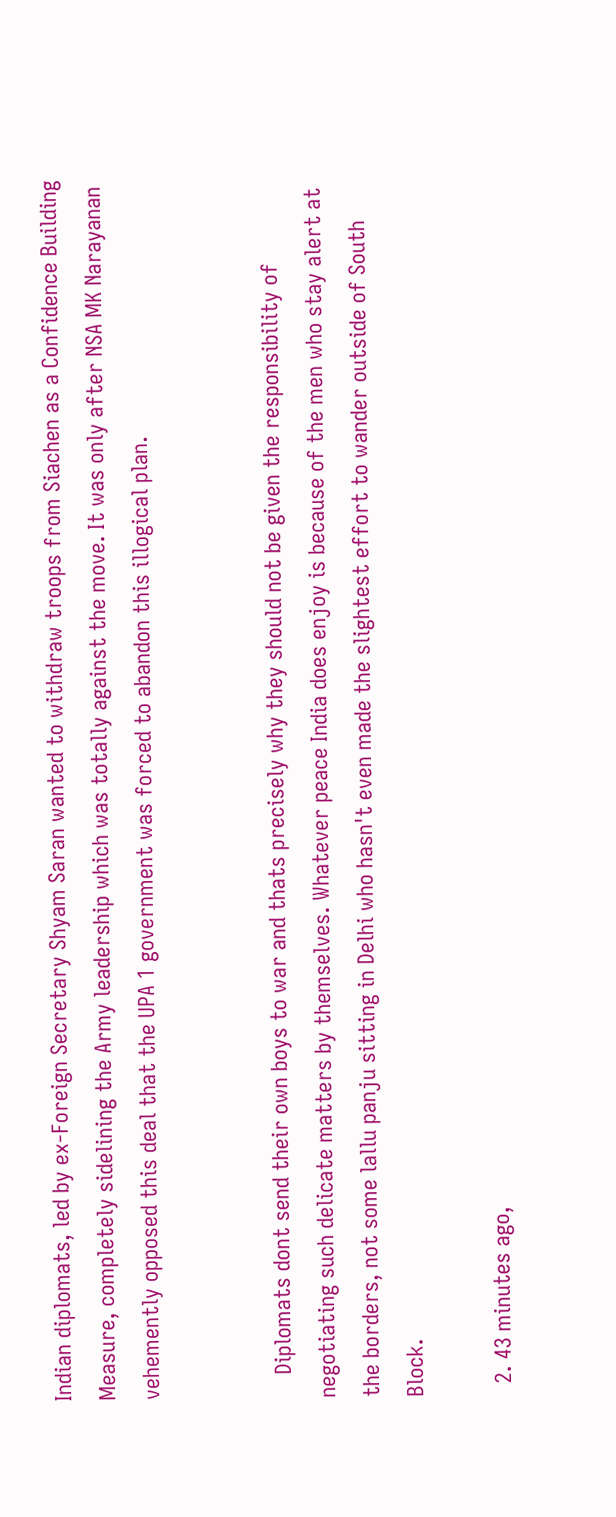Indian diplomats, led by ex-Foreign Secretary Shyam Saran wanted to withdraw troops from Siachen as a Confidence Building Measure, completely sidelining the Army leadership which was totally against the move. It was only after NSA MK Narayanan vehemently opposed this deal that the UPA 1 government was forced to abandon this illogical plan.


    Diplomats dont send their own boys to war and thats precisely why they should not be given the responsibility of negotiating such delicate matters by themselves. Whatever peace India does enjoy is because of the men who stay alert at the borders, not some lallu panju sitting in Delhi who hasn't even made the slightest effort to wander outside of South Block.

  2. 43 minutes ago,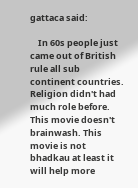gattaca said:

    In 60s people just came out of British rule all sub continent countries. Religion didn't had much role before. This movie doesn't brainwash. This movie is not bhadkau at least it will help more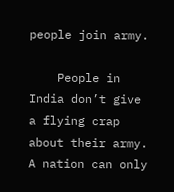people join army.

    People in India don’t give a flying crap about their army. A nation can only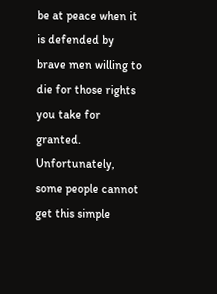be at peace when it is defended by brave men willing to die for those rights you take for granted. Unfortunately, some people cannot get this simple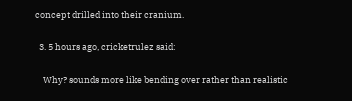concept drilled into their cranium.

  3. 5 hours ago, cricketrulez said:

    Why? sounds more like bending over rather than realistic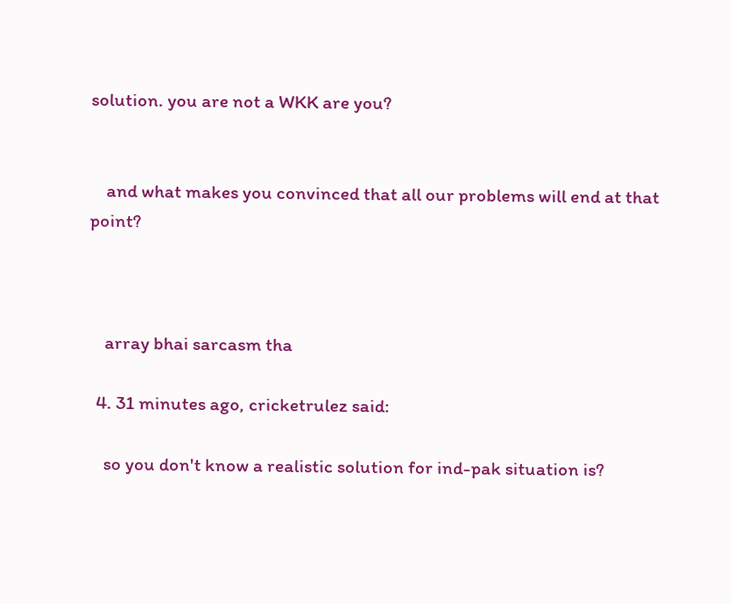solution. you are not a WKK are you?


    and what makes you convinced that all our problems will end at that point?



    array bhai sarcasm tha

  4. 31 minutes ago, cricketrulez said:

    so you don't know a realistic solution for ind-pak situation is?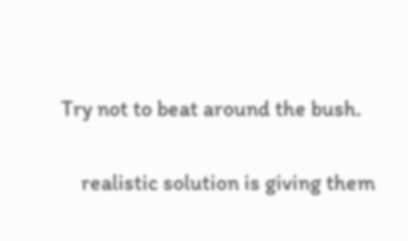Try not to beat around the bush.

    realistic solution is giving them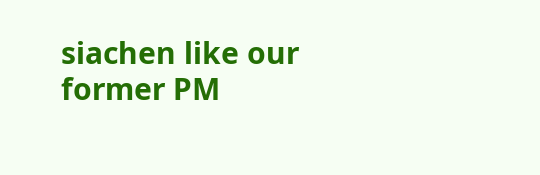siachen like our former PM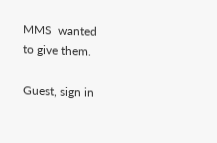MMS  wanted to give them.

Guest, sign in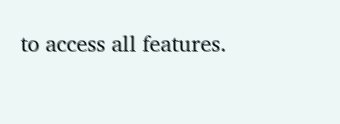to access all features.